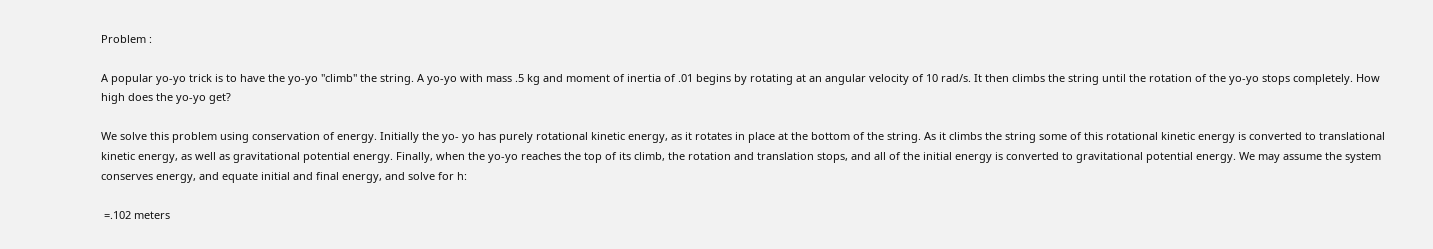Problem :

A popular yo-yo trick is to have the yo-yo "climb" the string. A yo-yo with mass .5 kg and moment of inertia of .01 begins by rotating at an angular velocity of 10 rad/s. It then climbs the string until the rotation of the yo-yo stops completely. How high does the yo-yo get?

We solve this problem using conservation of energy. Initially the yo- yo has purely rotational kinetic energy, as it rotates in place at the bottom of the string. As it climbs the string some of this rotational kinetic energy is converted to translational kinetic energy, as well as gravitational potential energy. Finally, when the yo-yo reaches the top of its climb, the rotation and translation stops, and all of the initial energy is converted to gravitational potential energy. We may assume the system conserves energy, and equate initial and final energy, and solve for h:

 =.102 meters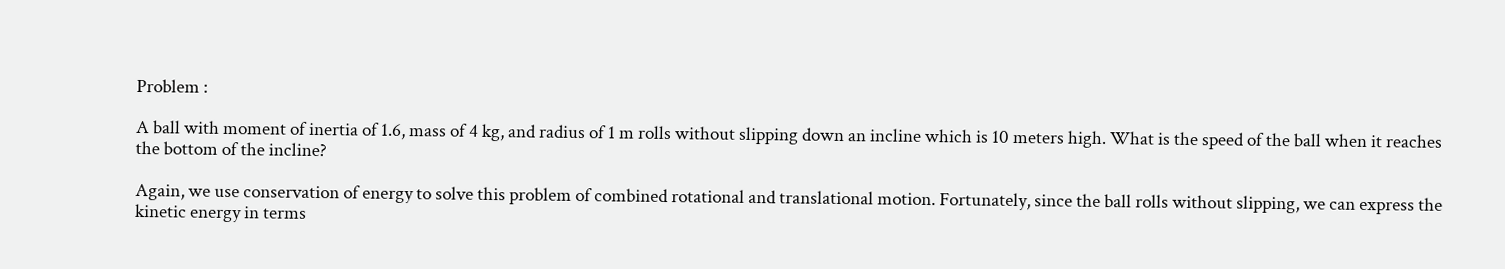Problem :

A ball with moment of inertia of 1.6, mass of 4 kg, and radius of 1 m rolls without slipping down an incline which is 10 meters high. What is the speed of the ball when it reaches the bottom of the incline?

Again, we use conservation of energy to solve this problem of combined rotational and translational motion. Fortunately, since the ball rolls without slipping, we can express the kinetic energy in terms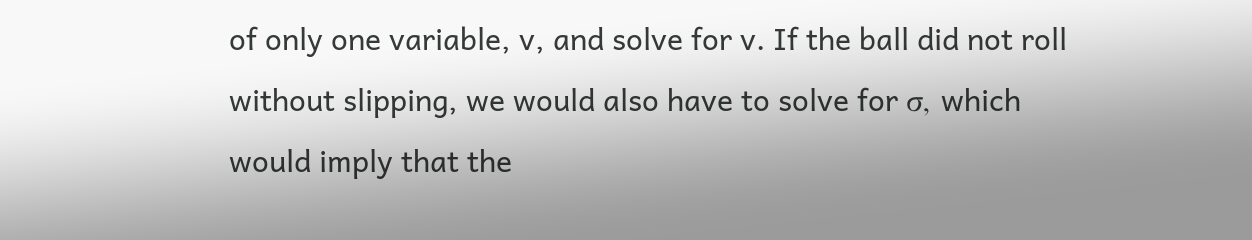of only one variable, v, and solve for v. If the ball did not roll without slipping, we would also have to solve for σ, which would imply that the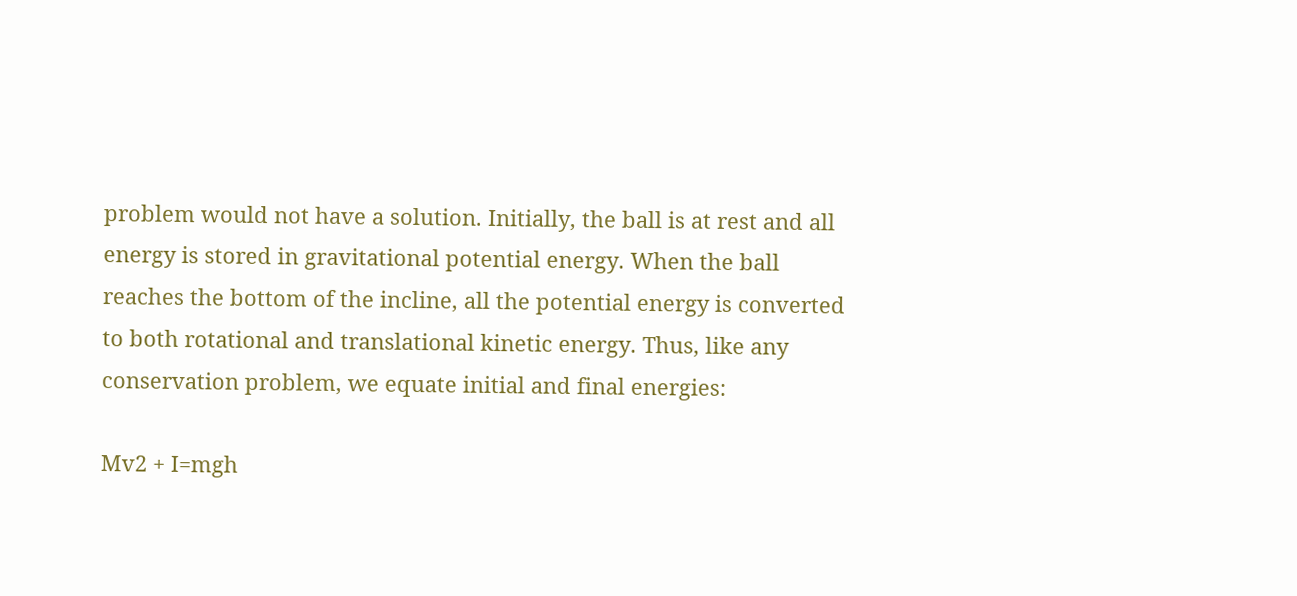problem would not have a solution. Initially, the ball is at rest and all energy is stored in gravitational potential energy. When the ball reaches the bottom of the incline, all the potential energy is converted to both rotational and translational kinetic energy. Thus, like any conservation problem, we equate initial and final energies:

Mv2 + I=mgh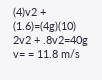(4)v2 + (1.6)=(4g)(10)
2v2 + .8v2=40g
v= = 11.8 m/s